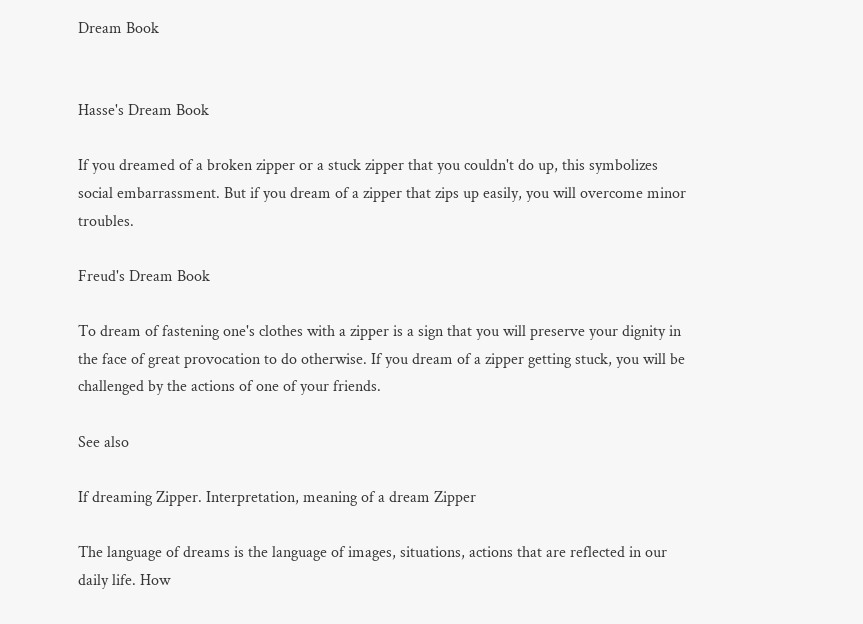Dream Book


Hasse's Dream Book

If you dreamed of a broken zipper or a stuck zipper that you couldn't do up, this symbolizes social embarrassment. But if you dream of a zipper that zips up easily, you will overcome minor troubles.

Freud's Dream Book

To dream of fastening one's clothes with a zipper is a sign that you will preserve your dignity in the face of great provocation to do otherwise. If you dream of a zipper getting stuck, you will be challenged by the actions of one of your friends.

See also

If dreaming Zipper. Interpretation, meaning of a dream Zipper

The language of dreams is the language of images, situations, actions that are reflected in our daily life. How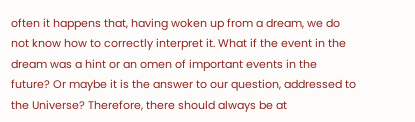often it happens that, having woken up from a dream, we do not know how to correctly interpret it. What if the event in the dream was a hint or an omen of important events in the future? Or maybe it is the answer to our question, addressed to the Universe? Therefore, there should always be at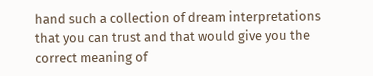hand such a collection of dream interpretations that you can trust and that would give you the correct meaning of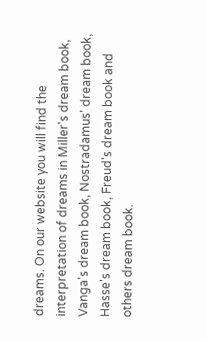dreams. On our website you will find the interpretation of dreams in Miller's dream book, Vanga's dream book, Nostradamus' dream book, Hasse's dream book, Freud's dream book and others dream book.